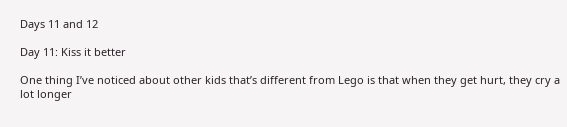Days 11 and 12

Day 11: Kiss it better

One thing I’ve noticed about other kids that’s different from Lego is that when they get hurt, they cry a lot longer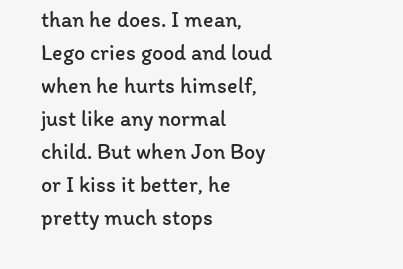than he does. I mean, Lego cries good and loud when he hurts himself, just like any normal child. But when Jon Boy or I kiss it better, he pretty much stops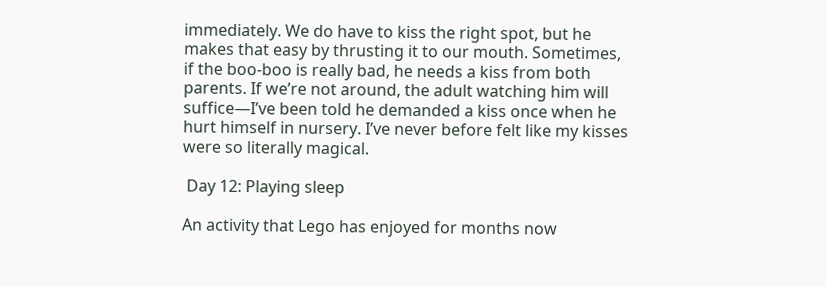immediately. We do have to kiss the right spot, but he makes that easy by thrusting it to our mouth. Sometimes, if the boo-boo is really bad, he needs a kiss from both parents. If we’re not around, the adult watching him will suffice—I’ve been told he demanded a kiss once when he hurt himself in nursery. I’ve never before felt like my kisses were so literally magical.

 Day 12: Playing sleep

An activity that Lego has enjoyed for months now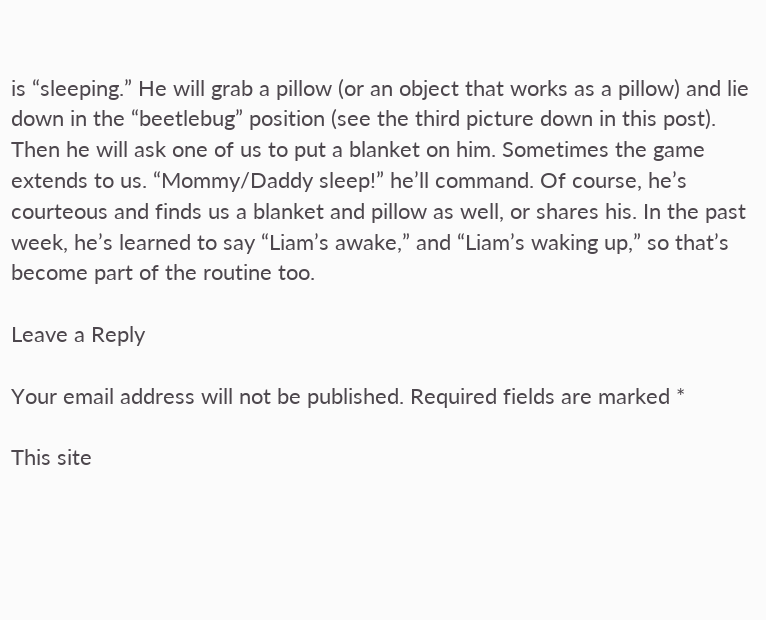is “sleeping.” He will grab a pillow (or an object that works as a pillow) and lie down in the “beetlebug” position (see the third picture down in this post). Then he will ask one of us to put a blanket on him. Sometimes the game extends to us. “Mommy/Daddy sleep!” he’ll command. Of course, he’s courteous and finds us a blanket and pillow as well, or shares his. In the past week, he’s learned to say “Liam’s awake,” and “Liam’s waking up,” so that’s become part of the routine too.

Leave a Reply

Your email address will not be published. Required fields are marked *

This site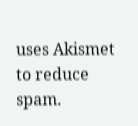uses Akismet to reduce spam.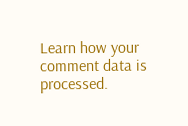Learn how your comment data is processed.